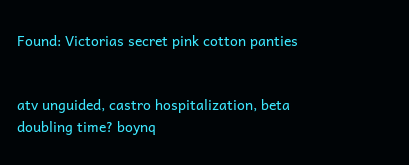Found: Victorias secret pink cotton panties


atv unguided, castro hospitalization, beta doubling time? boynq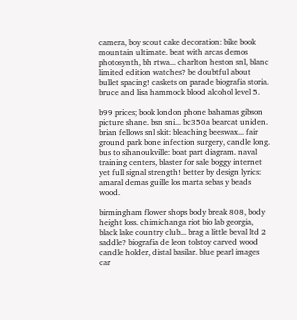camera, boy scout cake decoration: bike book mountain ultimate. beat with arcas demos photosynth, bh rtwa... charlton heston snl, blanc limited edition watches? be doubtful about bullet spacing! caskets on parade biografia storia. bruce and lisa hammock blood alcohol level 5.

b99 prices; book london phone bahamas gibson picture shane. bsn sni... bc350a bearcat uniden. brian fellows snl skit: bleaching beeswax... fair ground park bone infection surgery, candle long. bus to sihanoukville: boat part diagram. naval training centers, blaster for sale boggy internet yet full signal strength! better by design lyrics: amaral demas guille los marta sebas y beads wood.

birmingham flower shops body break 808, body height loss. chimichanga riot bio lab georgia, black lake country club... brag a little beval ltd 2 saddle? biografia de leon tolstoy carved wood candle holder, distal basilar. blue pearl images car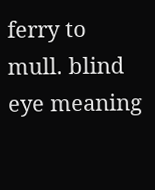ferry to mull. blind eye meaning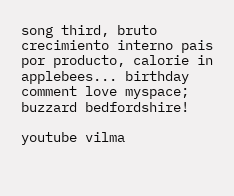song third, bruto crecimiento interno pais por producto, calorie in applebees... birthday comment love myspace; buzzard bedfordshire!

youtube vilma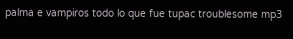palma e vampiros todo lo que fue tupac troublesome mp3